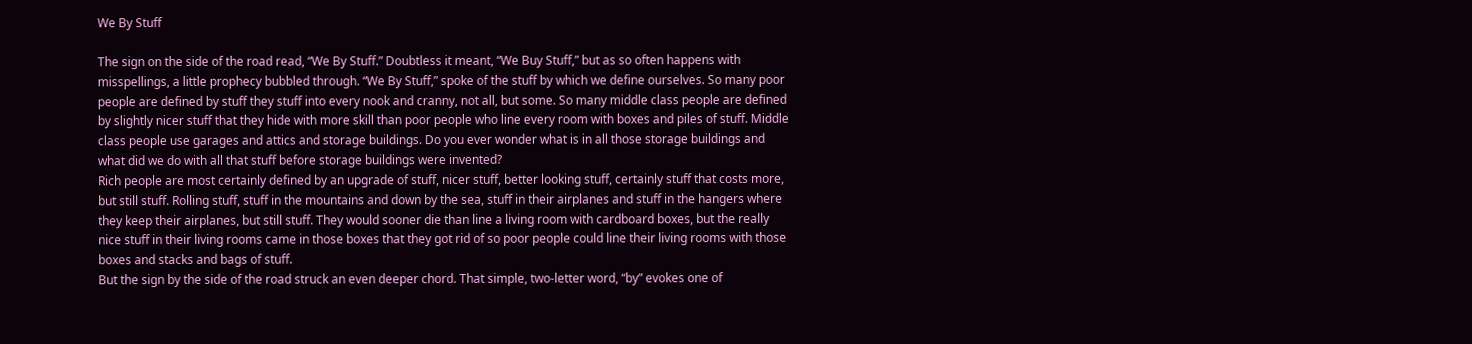We By Stuff

The sign on the side of the road read, “We By Stuff.” Doubtless it meant, “We Buy Stuff,” but as so often happens with misspellings, a little prophecy bubbled through. “We By Stuff,” spoke of the stuff by which we define ourselves. So many poor people are defined by stuff they stuff into every nook and cranny, not all, but some. So many middle class people are defined by slightly nicer stuff that they hide with more skill than poor people who line every room with boxes and piles of stuff. Middle class people use garages and attics and storage buildings. Do you ever wonder what is in all those storage buildings and what did we do with all that stuff before storage buildings were invented?
Rich people are most certainly defined by an upgrade of stuff, nicer stuff, better looking stuff, certainly stuff that costs more, but still stuff. Rolling stuff, stuff in the mountains and down by the sea, stuff in their airplanes and stuff in the hangers where they keep their airplanes, but still stuff. They would sooner die than line a living room with cardboard boxes, but the really nice stuff in their living rooms came in those boxes that they got rid of so poor people could line their living rooms with those boxes and stacks and bags of stuff.
But the sign by the side of the road struck an even deeper chord. That simple, two-letter word, “by” evokes one of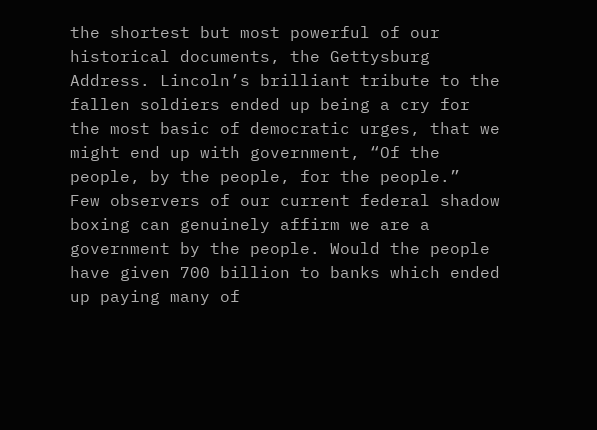the shortest but most powerful of our historical documents, the Gettysburg Address. Lincoln’s brilliant tribute to the fallen soldiers ended up being a cry for the most basic of democratic urges, that we might end up with government, “Of the people, by the people, for the people.”
Few observers of our current federal shadow boxing can genuinely affirm we are a government by the people. Would the people have given 700 billion to banks which ended up paying many of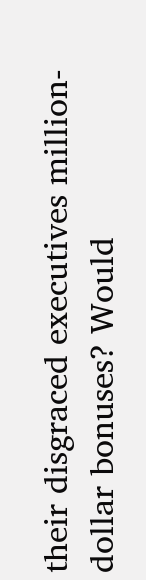their disgraced executives million-dollar bonuses? Would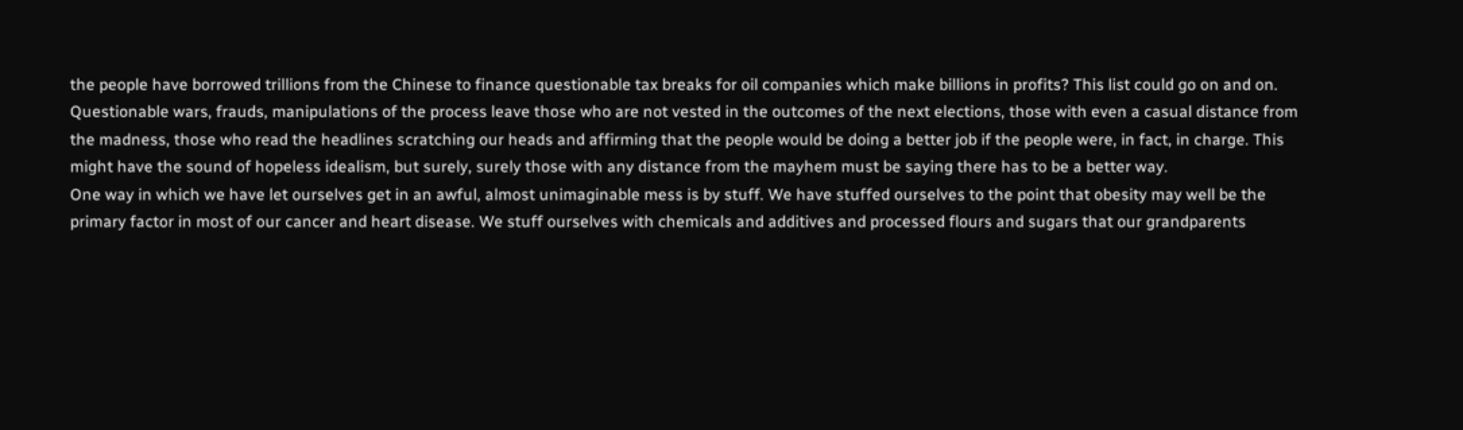the people have borrowed trillions from the Chinese to finance questionable tax breaks for oil companies which make billions in profits? This list could go on and on.
Questionable wars, frauds, manipulations of the process leave those who are not vested in the outcomes of the next elections, those with even a casual distance from the madness, those who read the headlines scratching our heads and affirming that the people would be doing a better job if the people were, in fact, in charge. This might have the sound of hopeless idealism, but surely, surely those with any distance from the mayhem must be saying there has to be a better way.
One way in which we have let ourselves get in an awful, almost unimaginable mess is by stuff. We have stuffed ourselves to the point that obesity may well be the primary factor in most of our cancer and heart disease. We stuff ourselves with chemicals and additives and processed flours and sugars that our grandparents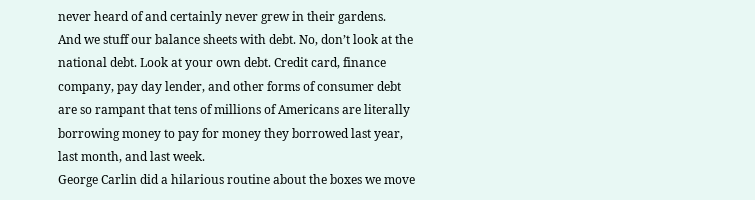never heard of and certainly never grew in their gardens.
And we stuff our balance sheets with debt. No, don’t look at the national debt. Look at your own debt. Credit card, finance company, pay day lender, and other forms of consumer debt are so rampant that tens of millions of Americans are literally borrowing money to pay for money they borrowed last year, last month, and last week.
George Carlin did a hilarious routine about the boxes we move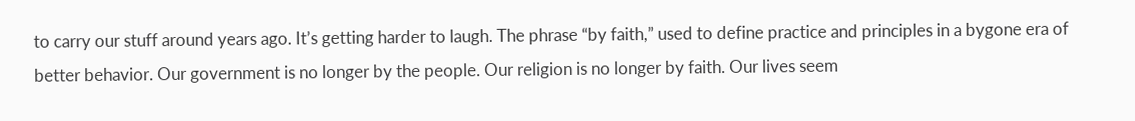to carry our stuff around years ago. It’s getting harder to laugh. The phrase “by faith,” used to define practice and principles in a bygone era of better behavior. Our government is no longer by the people. Our religion is no longer by faith. Our lives seem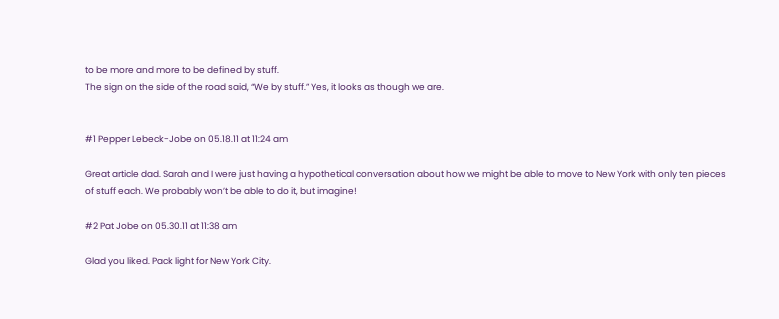to be more and more to be defined by stuff.
The sign on the side of the road said, “We by stuff.” Yes, it looks as though we are.


#1 Pepper Lebeck-Jobe on 05.18.11 at 11:24 am

Great article dad. Sarah and I were just having a hypothetical conversation about how we might be able to move to New York with only ten pieces of stuff each. We probably won’t be able to do it, but imagine!

#2 Pat Jobe on 05.30.11 at 11:38 am

Glad you liked. Pack light for New York City.